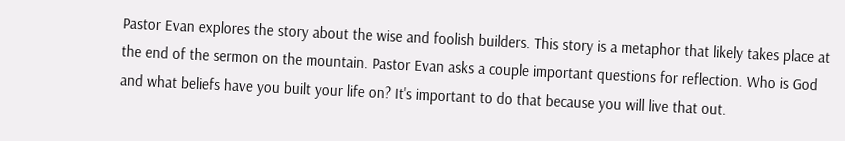Pastor Evan explores the story about the wise and foolish builders. This story is a metaphor that likely takes place at the end of the sermon on the mountain. Pastor Evan asks a couple important questions for reflection. Who is God and what beliefs have you built your life on? It's important to do that because you will live that out.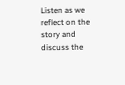Listen as we reflect on the story and discuss the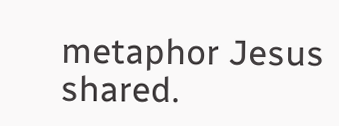metaphor Jesus shared.